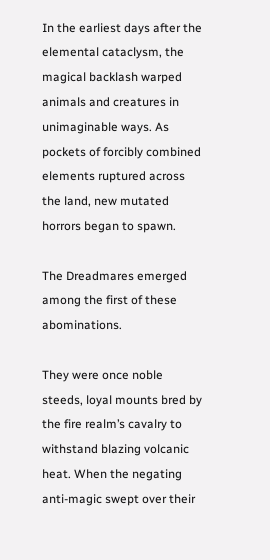In the earliest days after the elemental cataclysm, the magical backlash warped animals and creatures in unimaginable ways. As pockets of forcibly combined elements ruptured across the land, new mutated horrors began to spawn.

The Dreadmares emerged among the first of these abominations.

They were once noble steeds, loyal mounts bred by the fire realm’s cavalry to withstand blazing volcanic heat. When the negating anti-magic swept over their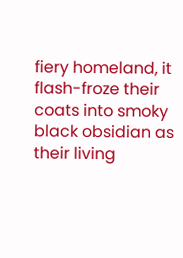fiery homeland, it flash-froze their coats into smoky black obsidian as their living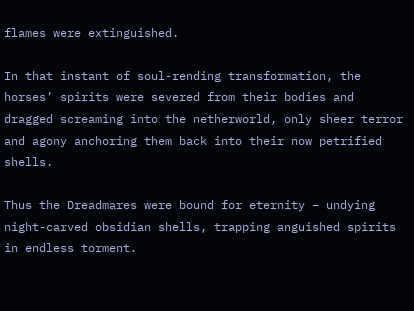flames were extinguished.

In that instant of soul-rending transformation, the horses’ spirits were severed from their bodies and dragged screaming into the netherworld, only sheer terror and agony anchoring them back into their now petrified shells.

Thus the Dreadmares were bound for eternity – undying night-carved obsidian shells, trapping anguished spirits in endless torment.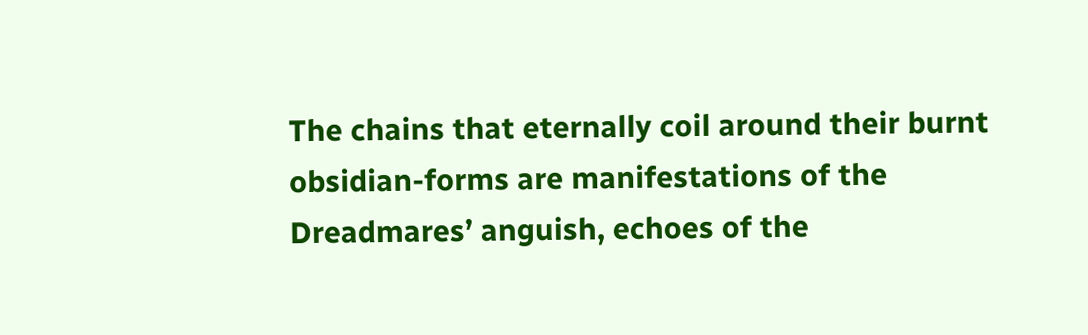The chains that eternally coil around their burnt obsidian-forms are manifestations of the Dreadmares’ anguish, echoes of the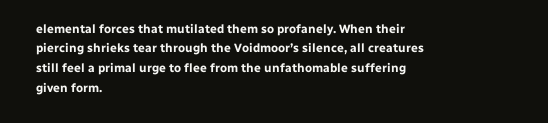elemental forces that mutilated them so profanely. When their piercing shrieks tear through the Voidmoor’s silence, all creatures still feel a primal urge to flee from the unfathomable suffering given form.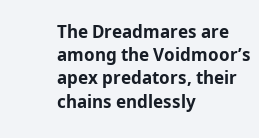The Dreadmares are among the Voidmoor’s apex predators, their chains endlessly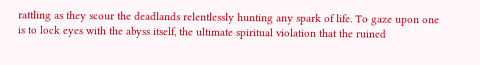rattling as they scour the deadlands relentlessly hunting any spark of life. To gaze upon one is to lock eyes with the abyss itself, the ultimate spiritual violation that the ruined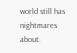world still has nightmares about.